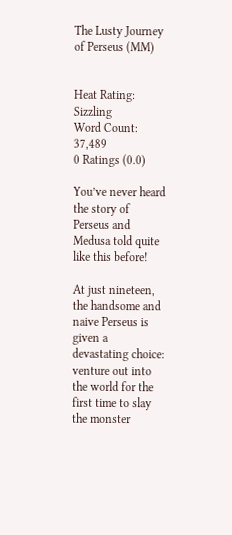The Lusty Journey of Perseus (MM)


Heat Rating: Sizzling
Word Count: 37,489
0 Ratings (0.0)

You’ve never heard the story of Perseus and Medusa told quite like this before!

At just nineteen, the handsome and naive Perseus is given a devastating choice: venture out into the world for the first time to slay the monster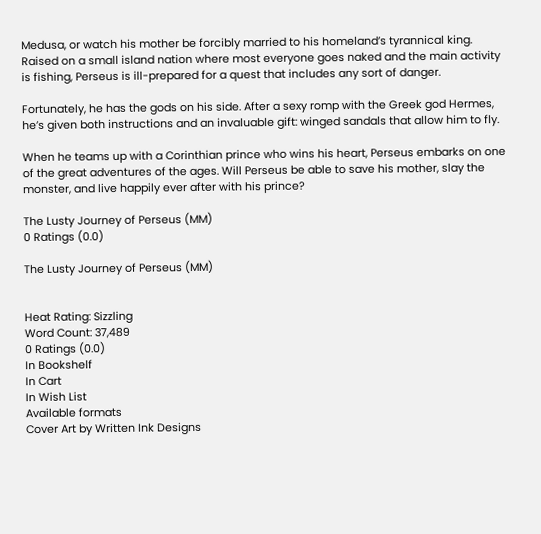Medusa, or watch his mother be forcibly married to his homeland’s tyrannical king. Raised on a small island nation where most everyone goes naked and the main activity is fishing, Perseus is ill-prepared for a quest that includes any sort of danger.

Fortunately, he has the gods on his side. After a sexy romp with the Greek god Hermes, he’s given both instructions and an invaluable gift: winged sandals that allow him to fly.

When he teams up with a Corinthian prince who wins his heart, Perseus embarks on one of the great adventures of the ages. Will Perseus be able to save his mother, slay the monster, and live happily ever after with his prince?

The Lusty Journey of Perseus (MM)
0 Ratings (0.0)

The Lusty Journey of Perseus (MM)


Heat Rating: Sizzling
Word Count: 37,489
0 Ratings (0.0)
In Bookshelf
In Cart
In Wish List
Available formats
Cover Art by Written Ink Designs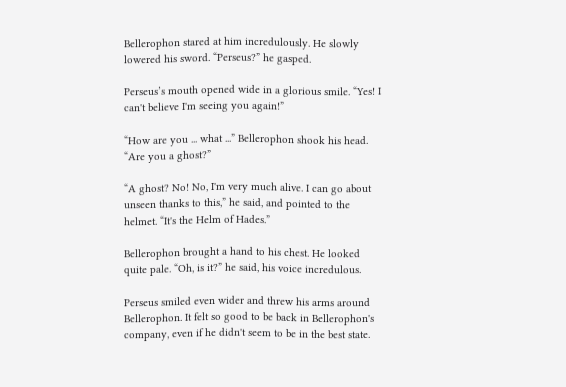Bellerophon stared at him incredulously. He slowly lowered his sword. “Perseus?” he gasped.

Perseus’s mouth opened wide in a glorious smile. “Yes! I can't believe I'm seeing you again!”

“How are you ... what ...” Bellerophon shook his head. “Are you a ghost?”

“A ghost? No! No, I'm very much alive. I can go about unseen thanks to this,” he said, and pointed to the helmet. “It's the Helm of Hades.”

Bellerophon brought a hand to his chest. He looked quite pale. “Oh, is it?” he said, his voice incredulous.

Perseus smiled even wider and threw his arms around Bellerophon. It felt so good to be back in Bellerophon's company, even if he didn't seem to be in the best state.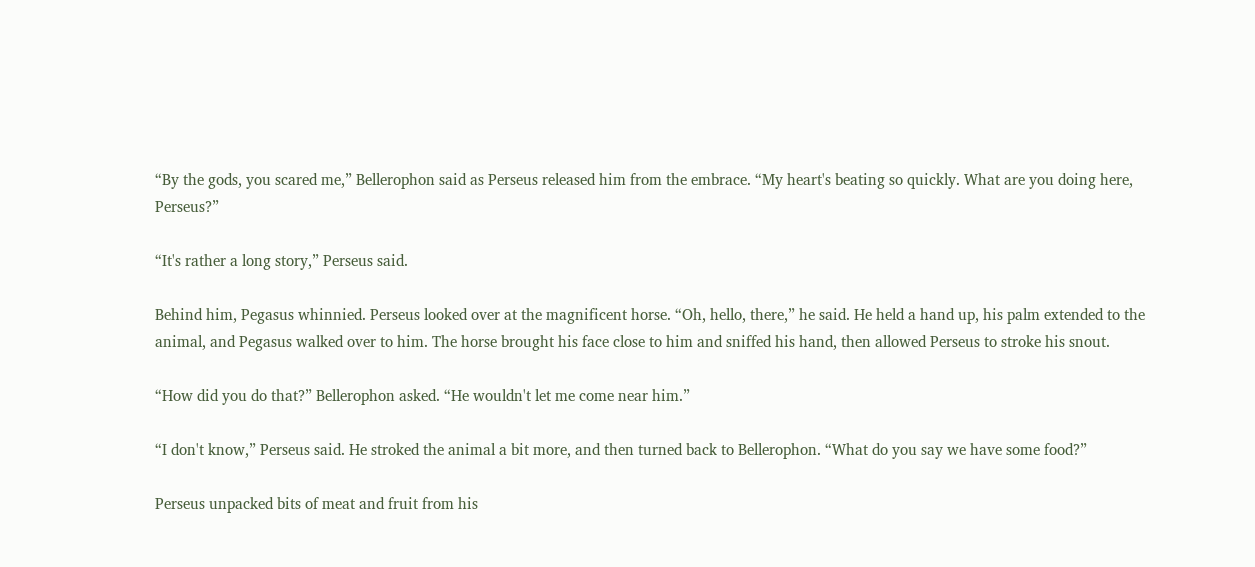“By the gods, you scared me,” Bellerophon said as Perseus released him from the embrace. “My heart's beating so quickly. What are you doing here, Perseus?”

“It's rather a long story,” Perseus said.

Behind him, Pegasus whinnied. Perseus looked over at the magnificent horse. “Oh, hello, there,” he said. He held a hand up, his palm extended to the animal, and Pegasus walked over to him. The horse brought his face close to him and sniffed his hand, then allowed Perseus to stroke his snout.

“How did you do that?” Bellerophon asked. “He wouldn't let me come near him.”

“I don't know,” Perseus said. He stroked the animal a bit more, and then turned back to Bellerophon. “What do you say we have some food?”

Perseus unpacked bits of meat and fruit from his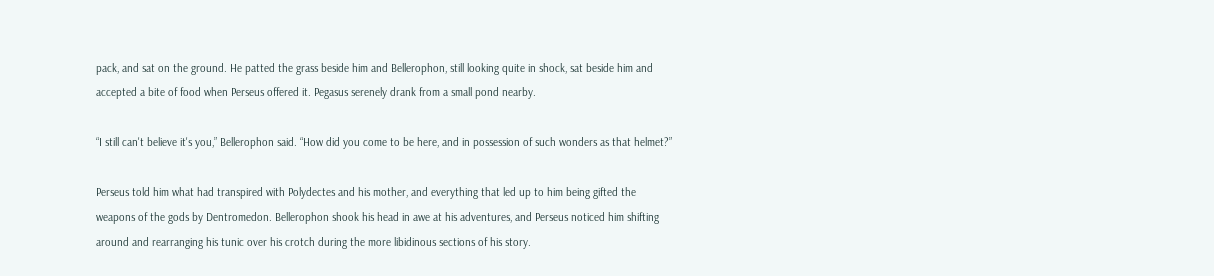pack, and sat on the ground. He patted the grass beside him and Bellerophon, still looking quite in shock, sat beside him and accepted a bite of food when Perseus offered it. Pegasus serenely drank from a small pond nearby.

“I still can't believe it's you,” Bellerophon said. “How did you come to be here, and in possession of such wonders as that helmet?”

Perseus told him what had transpired with Polydectes and his mother, and everything that led up to him being gifted the weapons of the gods by Dentromedon. Bellerophon shook his head in awe at his adventures, and Perseus noticed him shifting around and rearranging his tunic over his crotch during the more libidinous sections of his story.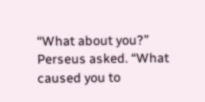“What about you?” Perseus asked. “What caused you to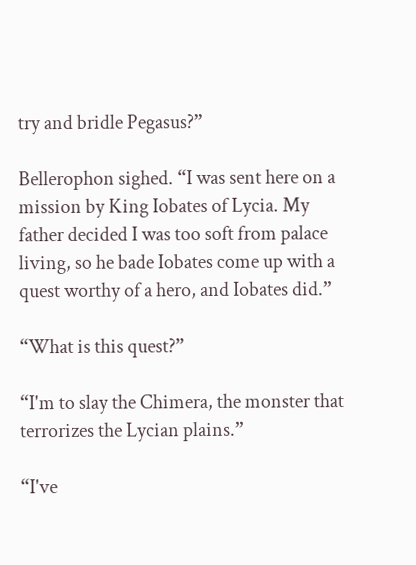try and bridle Pegasus?”

Bellerophon sighed. “I was sent here on a mission by King Iobates of Lycia. My father decided I was too soft from palace living, so he bade Iobates come up with a quest worthy of a hero, and Iobates did.”

“What is this quest?”

“I'm to slay the Chimera, the monster that terrorizes the Lycian plains.”

“I've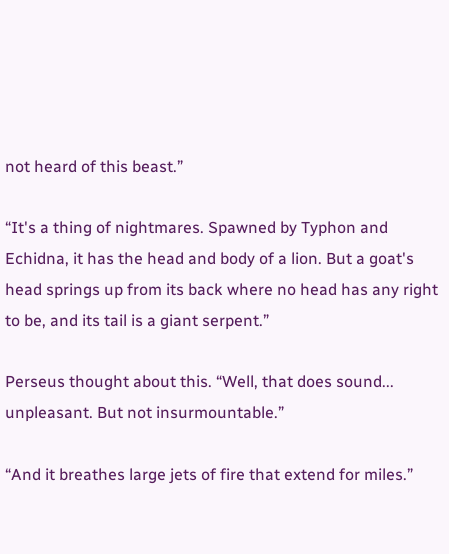not heard of this beast.”

“It's a thing of nightmares. Spawned by Typhon and Echidna, it has the head and body of a lion. But a goat's head springs up from its back where no head has any right to be, and its tail is a giant serpent.”

Perseus thought about this. “Well, that does sound... unpleasant. But not insurmountable.”

“And it breathes large jets of fire that extend for miles.”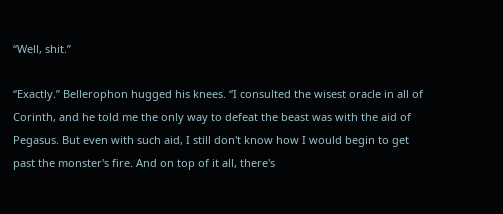“Well, shit.”

“Exactly.” Bellerophon hugged his knees. “I consulted the wisest oracle in all of Corinth, and he told me the only way to defeat the beast was with the aid of Pegasus. But even with such aid, I still don't know how I would begin to get past the monster's fire. And on top of it all, there's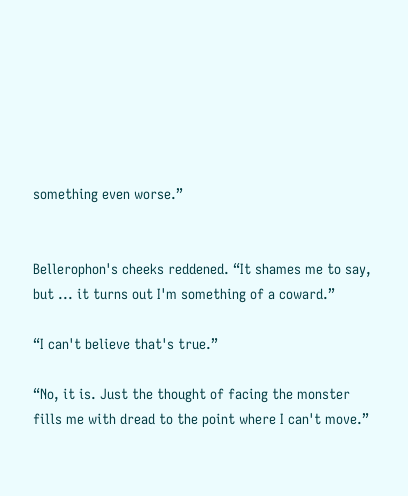something even worse.”


Bellerophon's cheeks reddened. “It shames me to say, but ... it turns out I'm something of a coward.”

“I can't believe that's true.”

“No, it is. Just the thought of facing the monster fills me with dread to the point where I can't move.”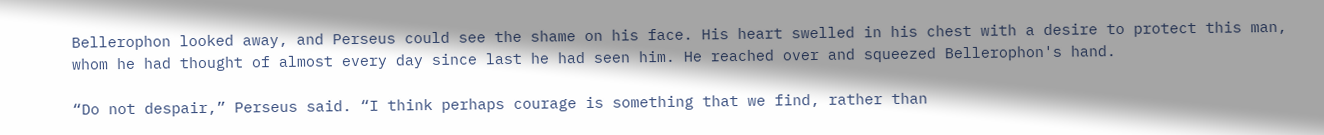Bellerophon looked away, and Perseus could see the shame on his face. His heart swelled in his chest with a desire to protect this man, whom he had thought of almost every day since last he had seen him. He reached over and squeezed Bellerophon's hand.

“Do not despair,” Perseus said. “I think perhaps courage is something that we find, rather than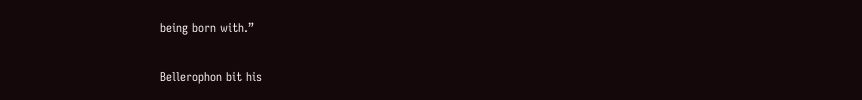being born with.”

Bellerophon bit his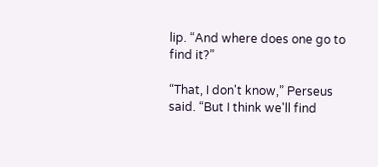lip. “And where does one go to find it?”

“That, I don't know,” Perseus said. “But I think we'll find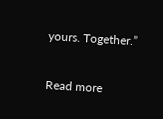yours. Together.”

Read more